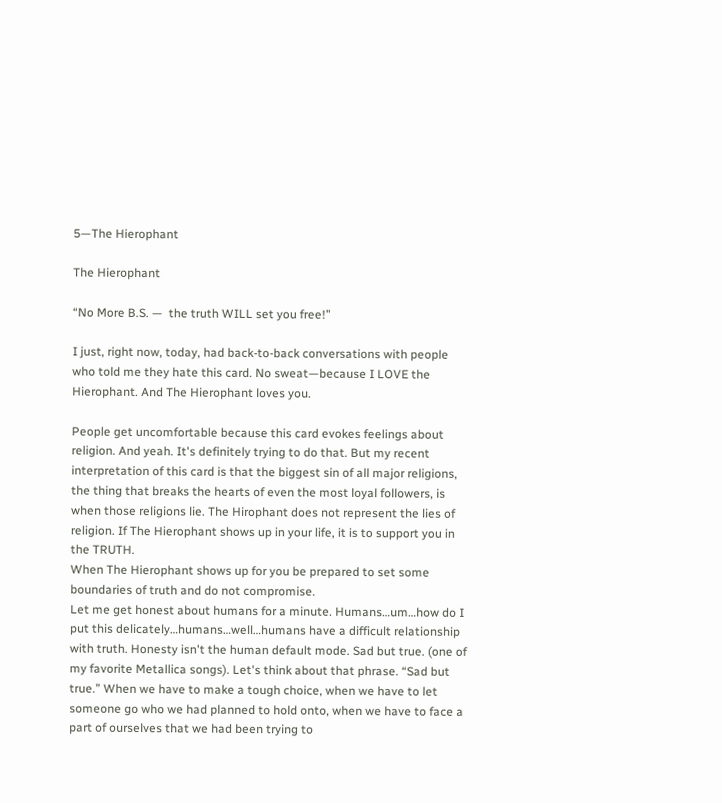5—The Hierophant

The Hierophant

“No More B.S. —  the truth WILL set you free!”

I just, right now, today, had back-to-back conversations with people who told me they hate this card. No sweat—because I LOVE the Hierophant. And The Hierophant loves you.

People get uncomfortable because this card evokes feelings about religion. And yeah. It's definitely trying to do that. But my recent interpretation of this card is that the biggest sin of all major religions, the thing that breaks the hearts of even the most loyal followers, is when those religions lie. The Hirophant does not represent the lies of religion. If The Hierophant shows up in your life, it is to support you in the TRUTH.
When The Hierophant shows up for you be prepared to set some boundaries of truth and do not compromise.
Let me get honest about humans for a minute. Humans…um…how do I put this delicately…humans…well…humans have a difficult relationship with truth. Honesty isn't the human default mode. Sad but true. (one of my favorite Metallica songs). Let's think about that phrase. “Sad but true.” When we have to make a tough choice, when we have to let someone go who we had planned to hold onto, when we have to face a part of ourselves that we had been trying to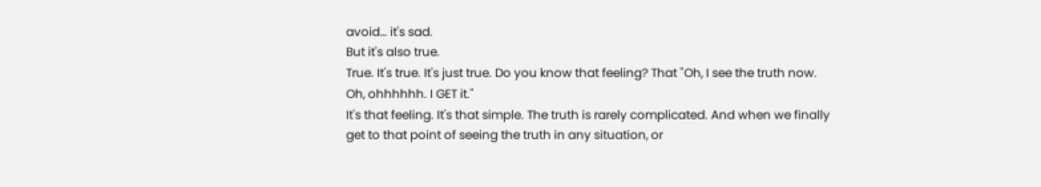avoid… it's sad.
But it's also true.
True. It's true. It's just true. Do you know that feeling? That "Oh, I see the truth now. Oh, ohhhhhh. I GET it."
It's that feeling. It's that simple. The truth is rarely complicated. And when we finally get to that point of seeing the truth in any situation, or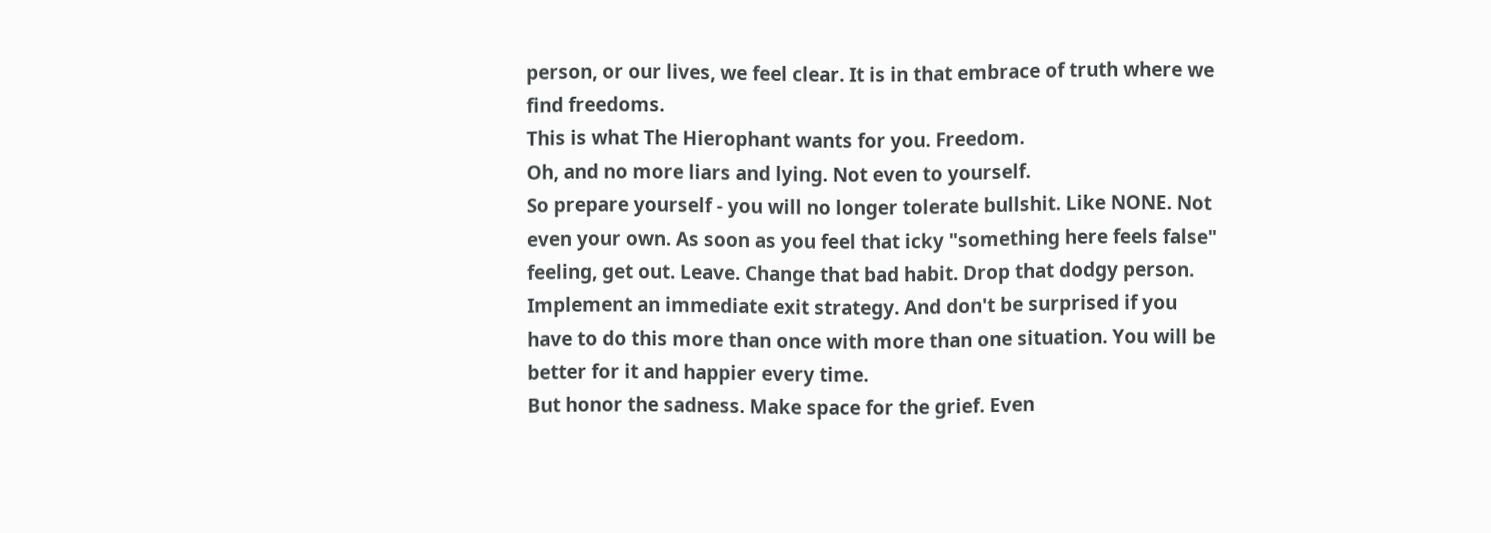person, or our lives, we feel clear. It is in that embrace of truth where we find freedoms.
This is what The Hierophant wants for you. Freedom.
Oh, and no more liars and lying. Not even to yourself.
So prepare yourself - you will no longer tolerate bullshit. Like NONE. Not even your own. As soon as you feel that icky "something here feels false" feeling, get out. Leave. Change that bad habit. Drop that dodgy person. Implement an immediate exit strategy. And don't be surprised if you have to do this more than once with more than one situation. You will be better for it and happier every time.
But honor the sadness. Make space for the grief. Even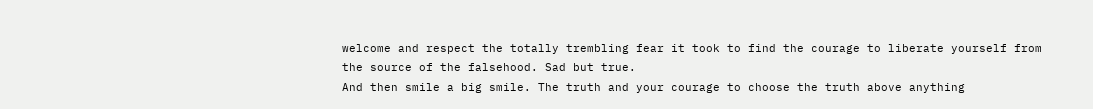welcome and respect the totally trembling fear it took to find the courage to liberate yourself from the source of the falsehood. Sad but true.
And then smile a big smile. The truth and your courage to choose the truth above anything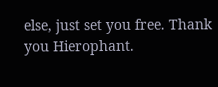else, just set you free. Thank you Hierophant.